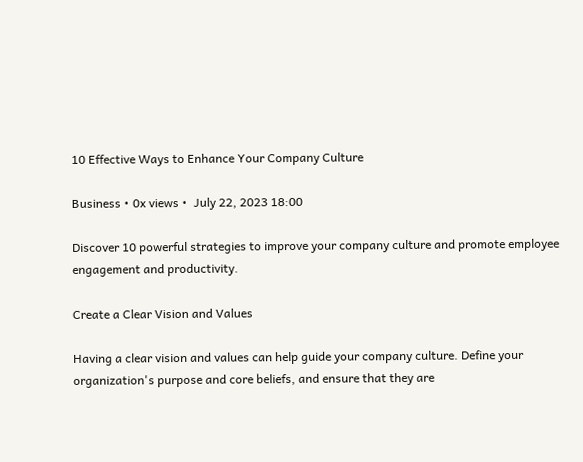10 Effective Ways to Enhance Your Company Culture

Business • 0x views •  July 22, 2023 18:00

Discover 10 powerful strategies to improve your company culture and promote employee engagement and productivity.

Create a Clear Vision and Values

Having a clear vision and values can help guide your company culture. Define your organization's purpose and core beliefs, and ensure that they are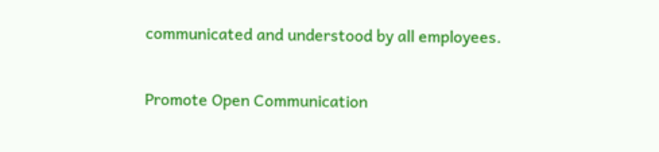communicated and understood by all employees.

Promote Open Communication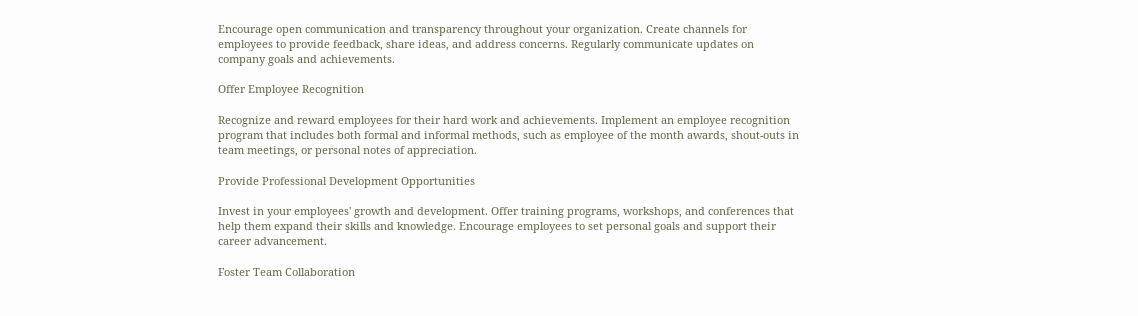Encourage open communication and transparency throughout your organization. Create channels for employees to provide feedback, share ideas, and address concerns. Regularly communicate updates on company goals and achievements.

Offer Employee Recognition

Recognize and reward employees for their hard work and achievements. Implement an employee recognition program that includes both formal and informal methods, such as employee of the month awards, shout-outs in team meetings, or personal notes of appreciation.

Provide Professional Development Opportunities

Invest in your employees' growth and development. Offer training programs, workshops, and conferences that help them expand their skills and knowledge. Encourage employees to set personal goals and support their career advancement.

Foster Team Collaboration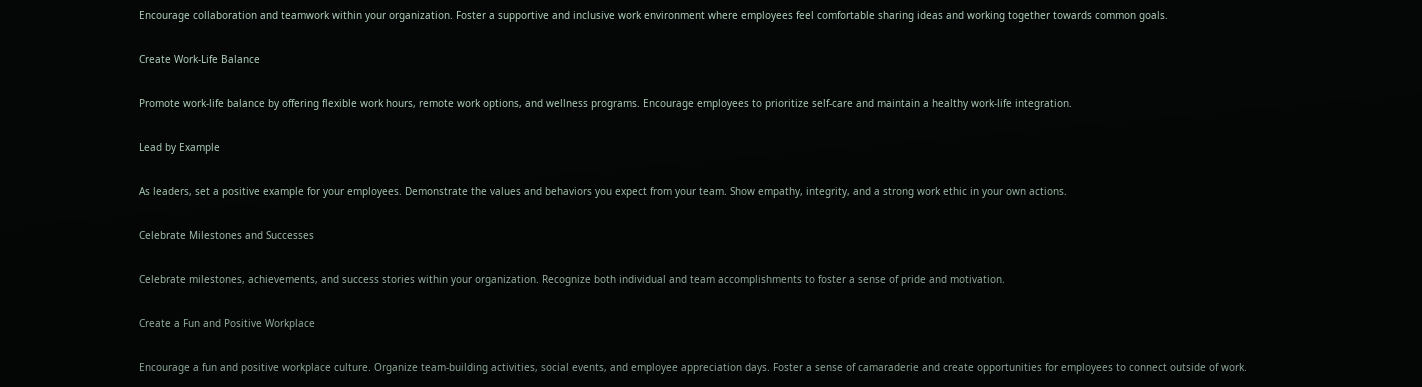Encourage collaboration and teamwork within your organization. Foster a supportive and inclusive work environment where employees feel comfortable sharing ideas and working together towards common goals.

Create Work-Life Balance

Promote work-life balance by offering flexible work hours, remote work options, and wellness programs. Encourage employees to prioritize self-care and maintain a healthy work-life integration.

Lead by Example

As leaders, set a positive example for your employees. Demonstrate the values and behaviors you expect from your team. Show empathy, integrity, and a strong work ethic in your own actions.

Celebrate Milestones and Successes

Celebrate milestones, achievements, and success stories within your organization. Recognize both individual and team accomplishments to foster a sense of pride and motivation.

Create a Fun and Positive Workplace

Encourage a fun and positive workplace culture. Organize team-building activities, social events, and employee appreciation days. Foster a sense of camaraderie and create opportunities for employees to connect outside of work.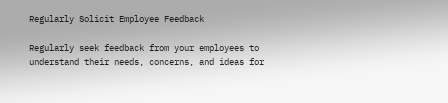Regularly Solicit Employee Feedback

Regularly seek feedback from your employees to understand their needs, concerns, and ideas for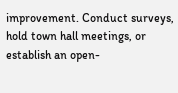improvement. Conduct surveys, hold town hall meetings, or establish an open-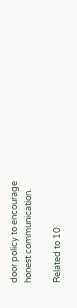door policy to encourage honest communication.

Related to 10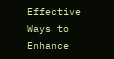Effective Ways to Enhance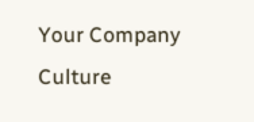Your Company Culture